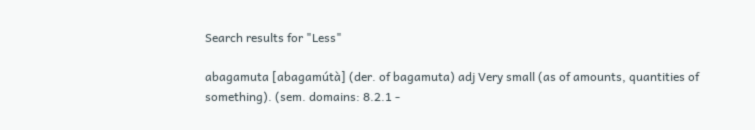Search results for "Less"

abagamuta [abagamútà] (der. of bagamuta) adj Very small (as of amounts, quantities of something). (sem. domains: 8.2.1 -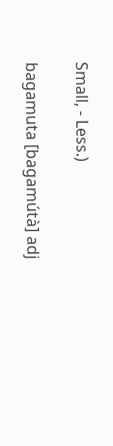Small, - Less.)

bagamuta [bagamútà] adj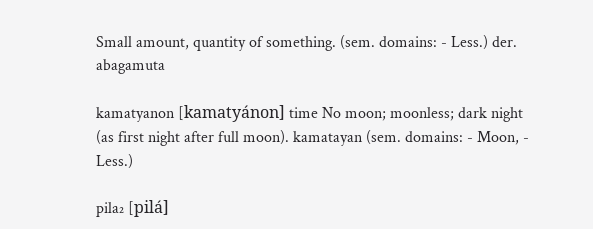Small amount, quantity of something. (sem. domains: - Less.) der. abagamuta

kamatyanon [kamatyánon] time No moon; moonless; dark night (as first night after full moon). kamatayan (sem. domains: - Moon, - Less.)

pila₂ [pilá]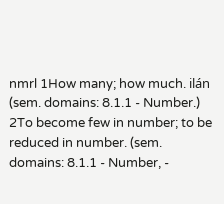nmrl 1How many; how much. ilán (sem. domains: 8.1.1 - Number.) 2To become few in number; to be reduced in number. (sem. domains: 8.1.1 - Number, -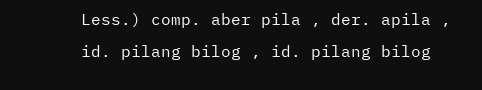Less.) comp. aber pila , der. apila , id. pilang bilog , id. pilang bilog